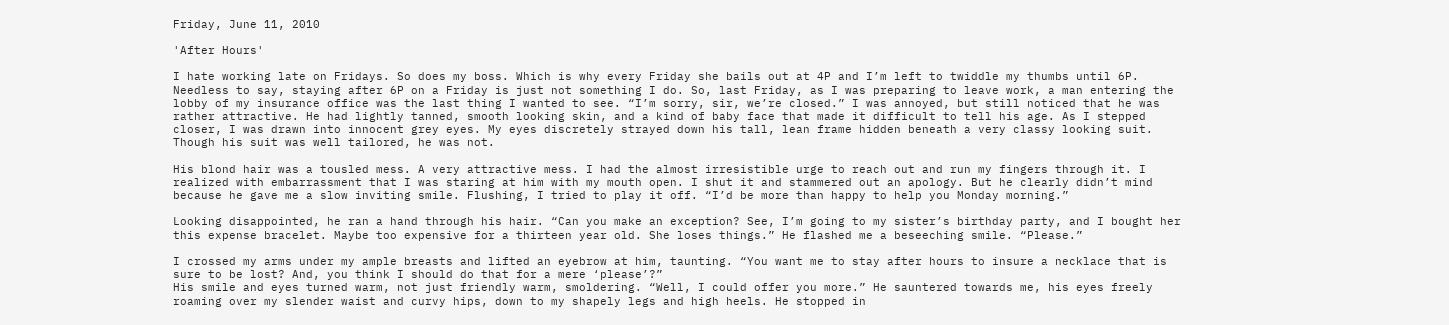Friday, June 11, 2010

'After Hours'

I hate working late on Fridays. So does my boss. Which is why every Friday she bails out at 4P and I’m left to twiddle my thumbs until 6P. Needless to say, staying after 6P on a Friday is just not something I do. So, last Friday, as I was preparing to leave work, a man entering the lobby of my insurance office was the last thing I wanted to see. “I’m sorry, sir, we’re closed.” I was annoyed, but still noticed that he was rather attractive. He had lightly tanned, smooth looking skin, and a kind of baby face that made it difficult to tell his age. As I stepped closer, I was drawn into innocent grey eyes. My eyes discretely strayed down his tall, lean frame hidden beneath a very classy looking suit. Though his suit was well tailored, he was not.

His blond hair was a tousled mess. A very attractive mess. I had the almost irresistible urge to reach out and run my fingers through it. I realized with embarrassment that I was staring at him with my mouth open. I shut it and stammered out an apology. But he clearly didn’t mind because he gave me a slow inviting smile. Flushing, I tried to play it off. “I’d be more than happy to help you Monday morning.”

Looking disappointed, he ran a hand through his hair. “Can you make an exception? See, I’m going to my sister’s birthday party, and I bought her this expense bracelet. Maybe too expensive for a thirteen year old. She loses things.” He flashed me a beseeching smile. “Please.”

I crossed my arms under my ample breasts and lifted an eyebrow at him, taunting. “You want me to stay after hours to insure a necklace that is sure to be lost? And, you think I should do that for a mere ‘please’?”
His smile and eyes turned warm, not just friendly warm, smoldering. “Well, I could offer you more.” He sauntered towards me, his eyes freely roaming over my slender waist and curvy hips, down to my shapely legs and high heels. He stopped in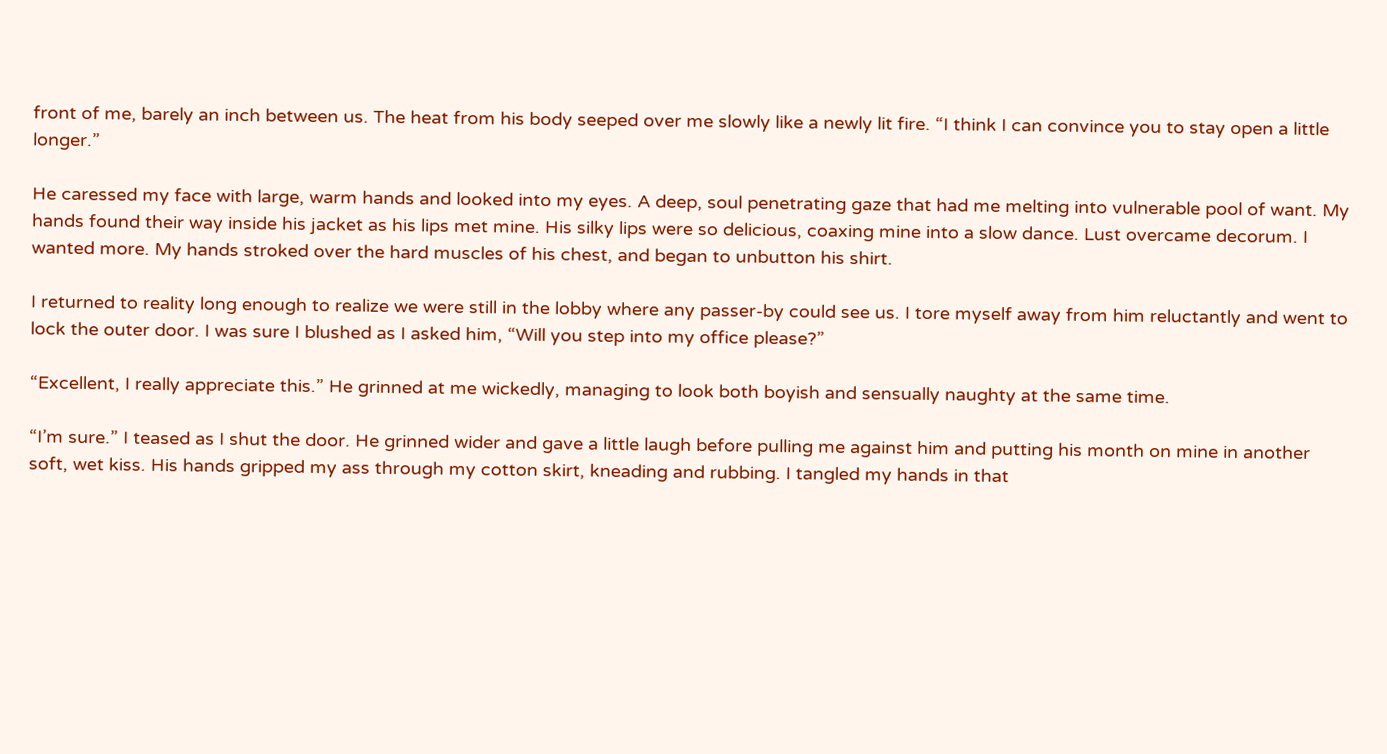front of me, barely an inch between us. The heat from his body seeped over me slowly like a newly lit fire. “I think I can convince you to stay open a little longer.”

He caressed my face with large, warm hands and looked into my eyes. A deep, soul penetrating gaze that had me melting into vulnerable pool of want. My hands found their way inside his jacket as his lips met mine. His silky lips were so delicious, coaxing mine into a slow dance. Lust overcame decorum. I wanted more. My hands stroked over the hard muscles of his chest, and began to unbutton his shirt.

I returned to reality long enough to realize we were still in the lobby where any passer-by could see us. I tore myself away from him reluctantly and went to lock the outer door. I was sure I blushed as I asked him, “Will you step into my office please?”

“Excellent, I really appreciate this.” He grinned at me wickedly, managing to look both boyish and sensually naughty at the same time.

“I’m sure.” I teased as I shut the door. He grinned wider and gave a little laugh before pulling me against him and putting his month on mine in another soft, wet kiss. His hands gripped my ass through my cotton skirt, kneading and rubbing. I tangled my hands in that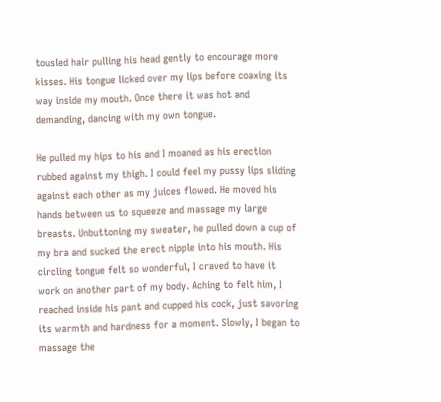tousled hair pulling his head gently to encourage more kisses. His tongue licked over my lips before coaxing its way inside my mouth. Once there it was hot and demanding, dancing with my own tongue.

He pulled my hips to his and I moaned as his erection rubbed against my thigh. I could feel my pussy lips sliding against each other as my juices flowed. He moved his hands between us to squeeze and massage my large breasts. Unbuttoning my sweater, he pulled down a cup of my bra and sucked the erect nipple into his mouth. His circling tongue felt so wonderful, I craved to have it work on another part of my body. Aching to felt him, I reached inside his pant and cupped his cock, just savoring its warmth and hardness for a moment. Slowly, I began to massage the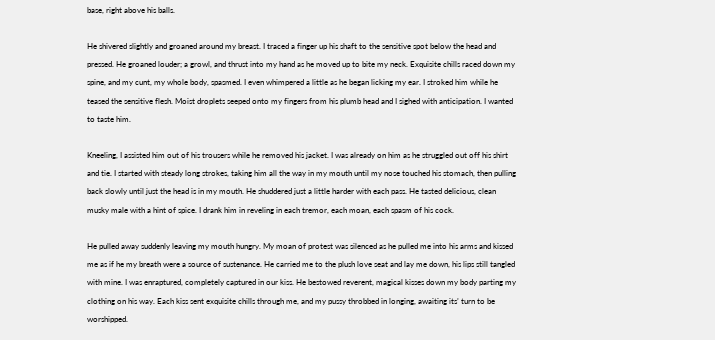base, right above his balls.

He shivered slightly and groaned around my breast. I traced a finger up his shaft to the sensitive spot below the head and pressed. He groaned louder; a growl, and thrust into my hand as he moved up to bite my neck. Exquisite chills raced down my spine, and my cunt, my whole body, spasmed. I even whimpered a little as he began licking my ear. I stroked him while he teased the sensitive flesh. Moist droplets seeped onto my fingers from his plumb head and I sighed with anticipation. I wanted to taste him.

Kneeling, I assisted him out of his trousers while he removed his jacket. I was already on him as he struggled out off his shirt and tie. I started with steady long strokes, taking him all the way in my mouth until my nose touched his stomach, then pulling back slowly until just the head is in my mouth. He shuddered just a little harder with each pass. He tasted delicious, clean musky male with a hint of spice. I drank him in reveling in each tremor, each moan, each spasm of his cock.

He pulled away suddenly leaving my mouth hungry. My moan of protest was silenced as he pulled me into his arms and kissed me as if he my breath were a source of sustenance. He carried me to the plush love seat and lay me down, his lips still tangled with mine. I was enraptured, completely captured in our kiss. He bestowed reverent, magical kisses down my body parting my clothing on his way. Each kiss sent exquisite chills through me, and my pussy throbbed in longing, awaiting its’ turn to be worshipped.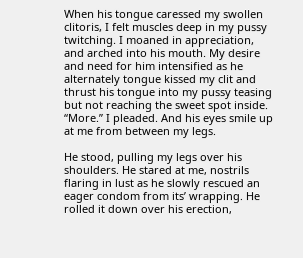When his tongue caressed my swollen clitoris, I felt muscles deep in my pussy twitching. I moaned in appreciation, and arched into his mouth. My desire and need for him intensified as he alternately tongue kissed my clit and thrust his tongue into my pussy teasing but not reaching the sweet spot inside. “More.” I pleaded. And his eyes smile up at me from between my legs.

He stood, pulling my legs over his shoulders. He stared at me, nostrils flaring in lust as he slowly rescued an eager condom from its’ wrapping. He rolled it down over his erection,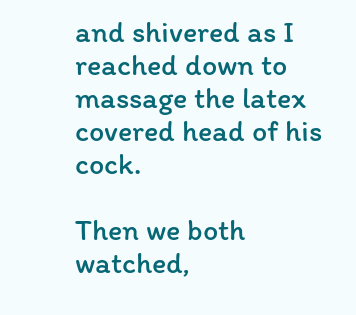and shivered as I reached down to massage the latex covered head of his cock.

Then we both watched,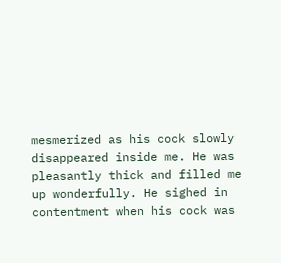mesmerized as his cock slowly disappeared inside me. He was pleasantly thick and filled me up wonderfully. He sighed in contentment when his cock was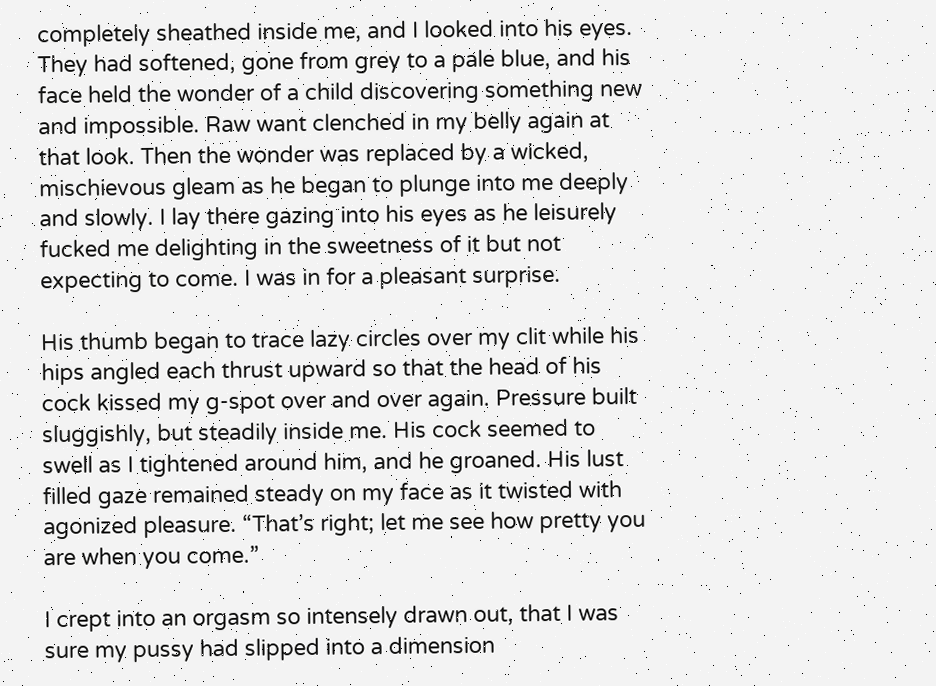completely sheathed inside me, and I looked into his eyes. They had softened, gone from grey to a pale blue, and his face held the wonder of a child discovering something new and impossible. Raw want clenched in my belly again at that look. Then the wonder was replaced by a wicked, mischievous gleam as he began to plunge into me deeply and slowly. I lay there gazing into his eyes as he leisurely fucked me delighting in the sweetness of it but not expecting to come. I was in for a pleasant surprise.

His thumb began to trace lazy circles over my clit while his hips angled each thrust upward so that the head of his cock kissed my g-spot over and over again. Pressure built sluggishly, but steadily inside me. His cock seemed to swell as I tightened around him, and he groaned. His lust filled gaze remained steady on my face as it twisted with agonized pleasure. “That’s right; let me see how pretty you are when you come.”

I crept into an orgasm so intensely drawn out, that I was sure my pussy had slipped into a dimension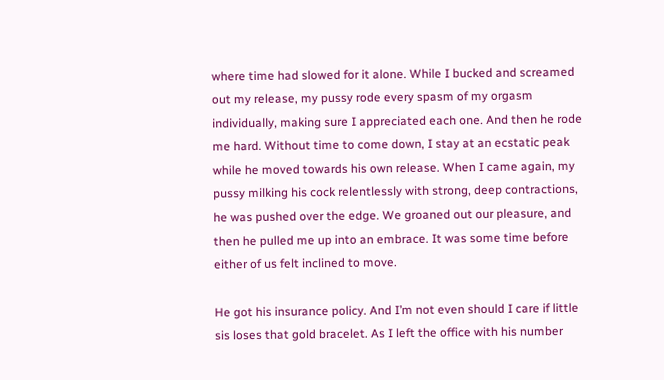where time had slowed for it alone. While I bucked and screamed out my release, my pussy rode every spasm of my orgasm individually, making sure I appreciated each one. And then he rode me hard. Without time to come down, I stay at an ecstatic peak while he moved towards his own release. When I came again, my pussy milking his cock relentlessly with strong, deep contractions, he was pushed over the edge. We groaned out our pleasure, and then he pulled me up into an embrace. It was some time before either of us felt inclined to move.

He got his insurance policy. And I’m not even should I care if little sis loses that gold bracelet. As I left the office with his number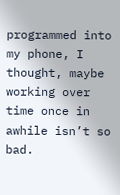programmed into my phone, I thought, maybe working over time once in awhile isn’t so bad.